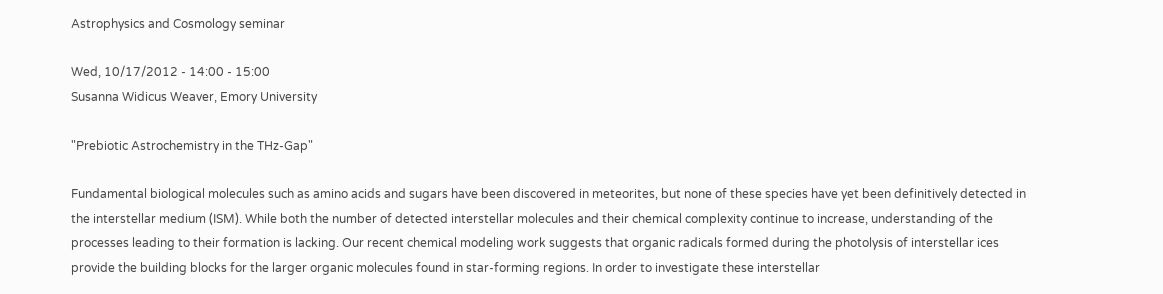Astrophysics and Cosmology seminar

Wed, 10/17/2012 - 14:00 - 15:00
Susanna Widicus Weaver, Emory University

"Prebiotic Astrochemistry in the THz-Gap"

Fundamental biological molecules such as amino acids and sugars have been discovered in meteorites, but none of these species have yet been definitively detected in the interstellar medium (ISM). While both the number of detected interstellar molecules and their chemical complexity continue to increase, understanding of the processes leading to their formation is lacking. Our recent chemical modeling work suggests that organic radicals formed during the photolysis of interstellar ices provide the building blocks for the larger organic molecules found in star-forming regions. In order to investigate these interstellar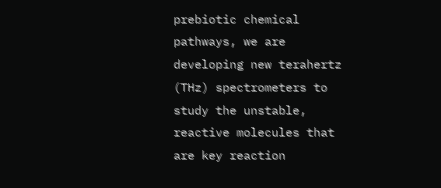prebiotic chemical pathways, we are developing new terahertz (THz) spectrometers to study the unstable, reactive molecules that are key reaction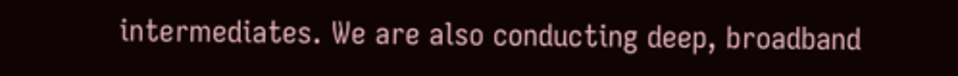intermediates. We are also conducting deep, broadband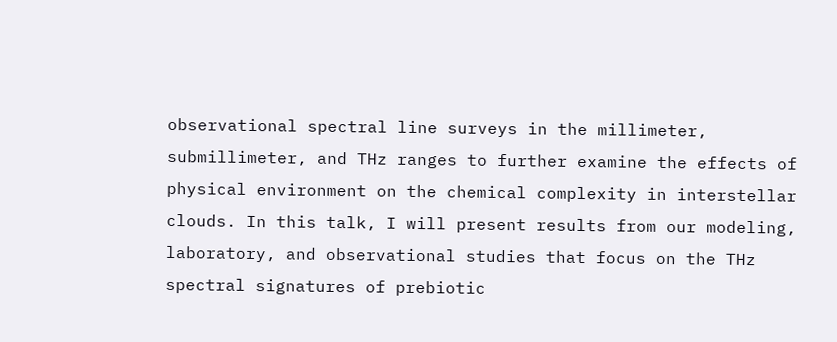observational spectral line surveys in the millimeter, submillimeter, and THz ranges to further examine the effects of physical environment on the chemical complexity in interstellar clouds. In this talk, I will present results from our modeling, laboratory, and observational studies that focus on the THz spectral signatures of prebiotic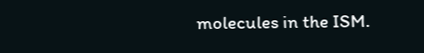molecules in the ISM.